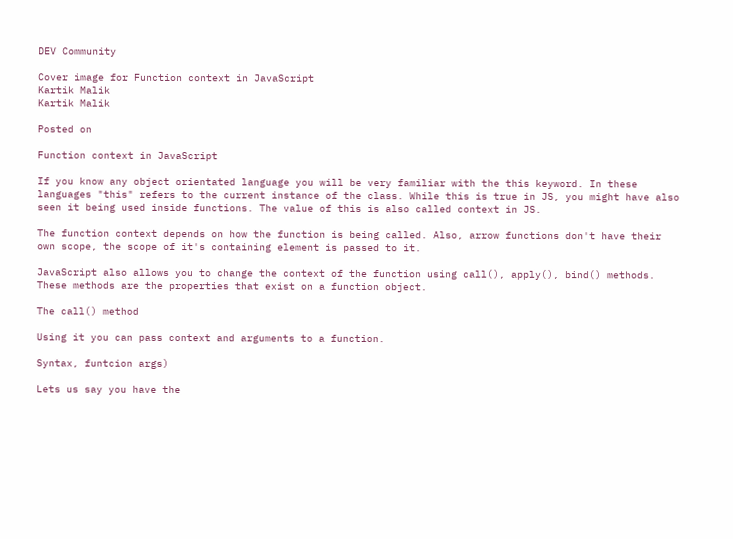DEV Community

Cover image for Function context in JavaScript
Kartik Malik
Kartik Malik

Posted on

Function context in JavaScript

If you know any object orientated language you will be very familiar with the this keyword. In these languages "this" refers to the current instance of the class. While this is true in JS, you might have also seen it being used inside functions. The value of this is also called context in JS.

The function context depends on how the function is being called. Also, arrow functions don't have their own scope, the scope of it's containing element is passed to it.

JavaScript also allows you to change the context of the function using call(), apply(), bind() methods. These methods are the properties that exist on a function object.

The call() method

Using it you can pass context and arguments to a function.

Syntax, funtcion args)

Lets us say you have the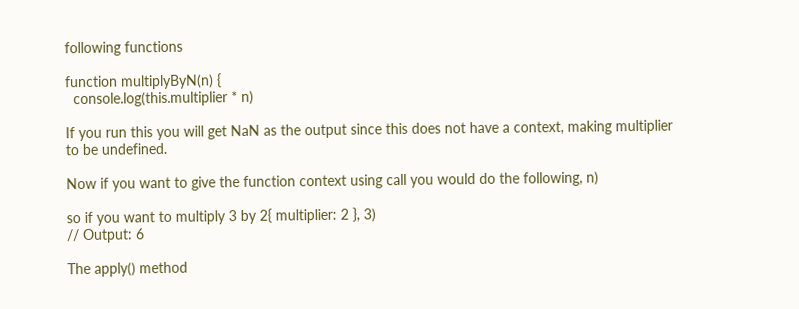following functions

function multiplyByN(n) {
  console.log(this.multiplier * n)

If you run this you will get NaN as the output since this does not have a context, making multiplier to be undefined.

Now if you want to give the function context using call you would do the following, n)

so if you want to multiply 3 by 2{ multiplier: 2 }, 3)
// Output: 6

The apply() method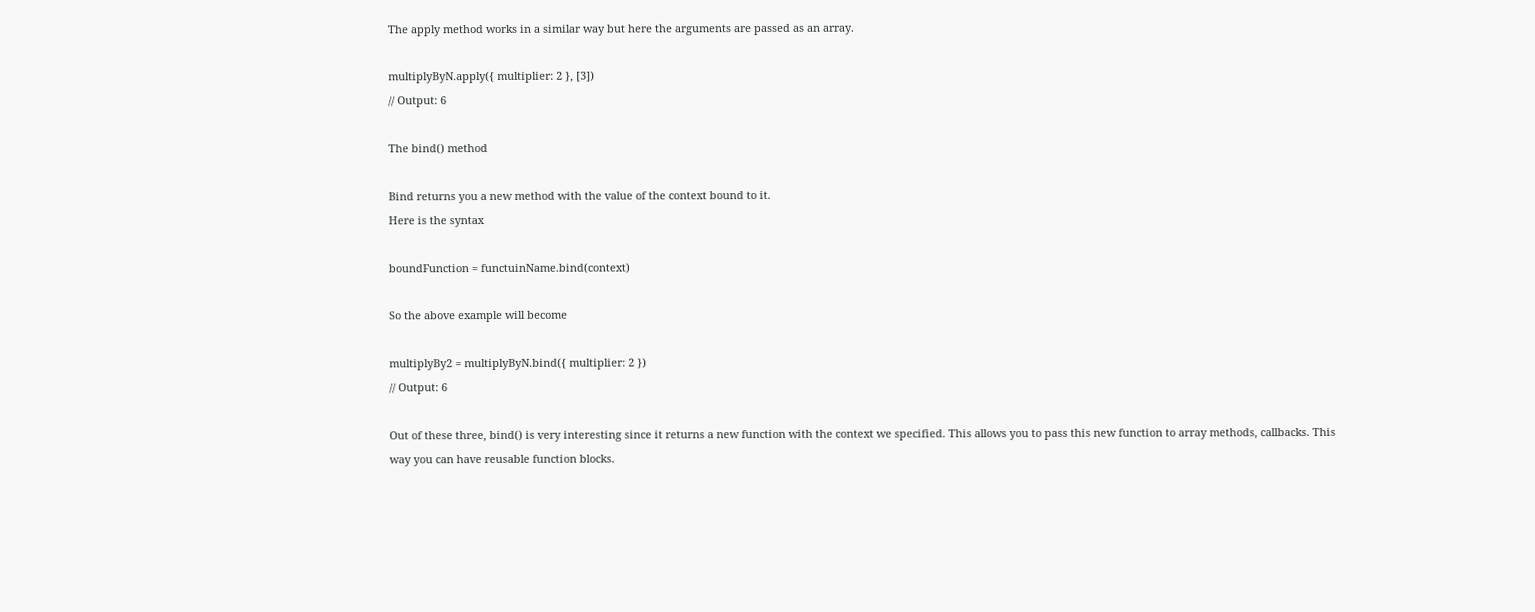The apply method works in a similar way but here the arguments are passed as an array.

multiplyByN.apply({ multiplier: 2 }, [3])
// Output: 6

The bind() method

Bind returns you a new method with the value of the context bound to it.
Here is the syntax

boundFunction = functuinName.bind(context)

So the above example will become

multiplyBy2 = multiplyByN.bind({ multiplier: 2 })
// Output: 6

Out of these three, bind() is very interesting since it returns a new function with the context we specified. This allows you to pass this new function to array methods, callbacks. This way you can have reusable function blocks.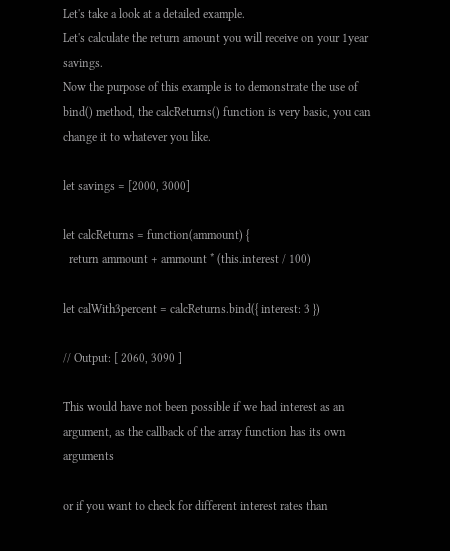Let's take a look at a detailed example.
Let's calculate the return amount you will receive on your 1year savings.
Now the purpose of this example is to demonstrate the use of bind() method, the calcReturns() function is very basic, you can change it to whatever you like.

let savings = [2000, 3000]

let calcReturns = function(ammount) {
  return ammount + ammount * (this.interest / 100)

let calWith3percent = calcReturns.bind({ interest: 3 })

// Output: [ 2060, 3090 ]

This would have not been possible if we had interest as an argument, as the callback of the array function has its own arguments

or if you want to check for different interest rates than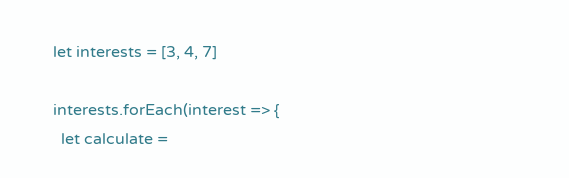let interests = [3, 4, 7]

interests.forEach(interest => {
  let calculate =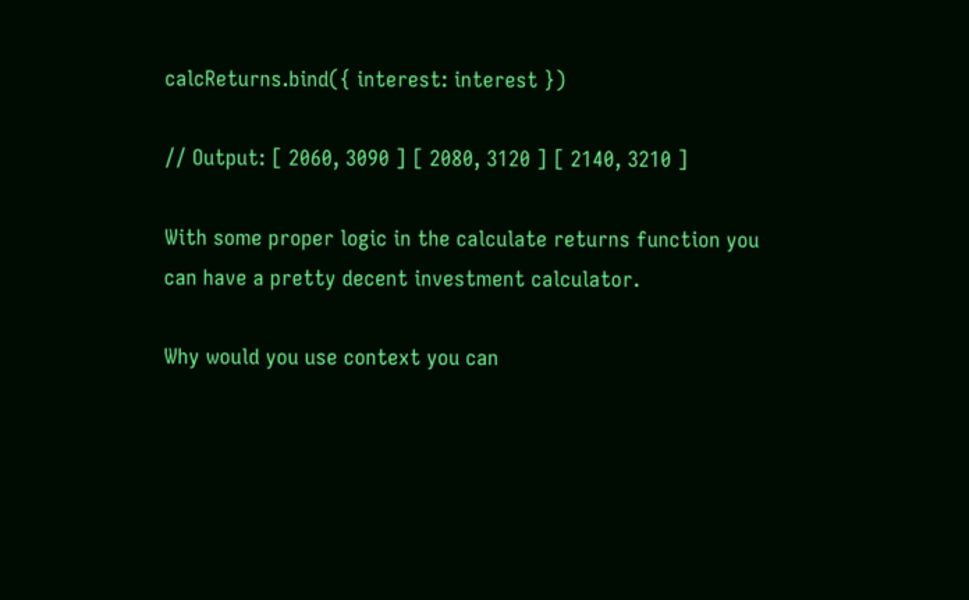calcReturns.bind({ interest: interest })

// Output: [ 2060, 3090 ] [ 2080, 3120 ] [ 2140, 3210 ]

With some proper logic in the calculate returns function you can have a pretty decent investment calculator.

Why would you use context you can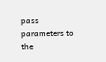pass parameters to the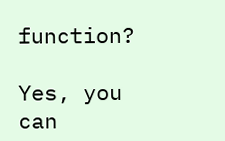function?

Yes, you can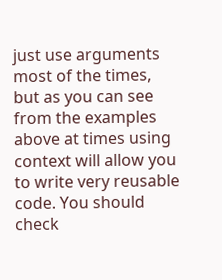just use arguments most of the times, but as you can see from the examples above at times using context will allow you to write very reusable code. You should check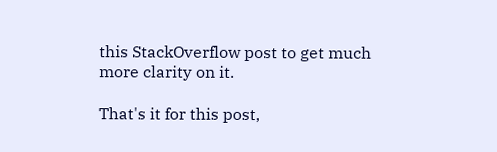this StackOverflow post to get much more clarity on it.

That's it for this post,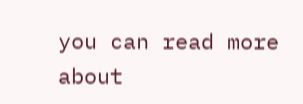you can read more about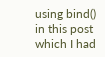using bind() in this post which I had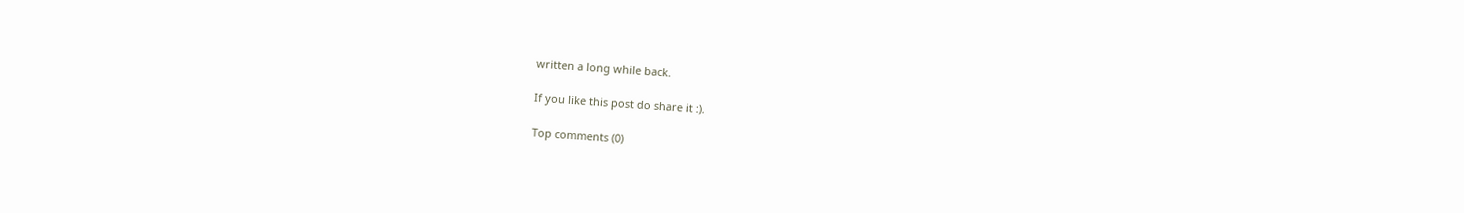written a long while back.

If you like this post do share it :).

Top comments (0)